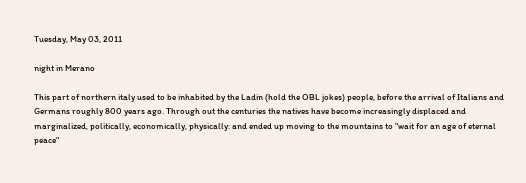Tuesday, May 03, 2011

night in Merano

This part of northern italy used to be inhabited by the Ladin (hold the OBL jokes) people, before the arrival of Italians and Germans roughly 800 years ago. Through out the centuries the natives have become increasingly displaced and marginalized, politically, economically, physically: and ended up moving to the mountains to "wait for an age of eternal peace"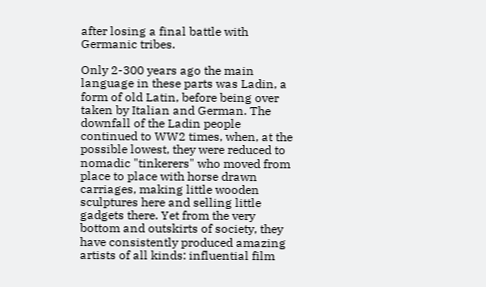after losing a final battle with Germanic tribes.

Only 2-300 years ago the main language in these parts was Ladin, a form of old Latin, before being over taken by Italian and German. The downfall of the Ladin people continued to WW2 times, when, at the possible lowest, they were reduced to nomadic "tinkerers" who moved from place to place with horse drawn carriages, making little wooden sculptures here and selling little gadgets there. Yet from the very bottom and outskirts of society, they have consistently produced amazing artists of all kinds: influential film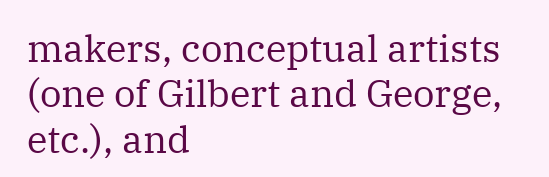makers, conceptual artists (one of Gilbert and George, etc.), and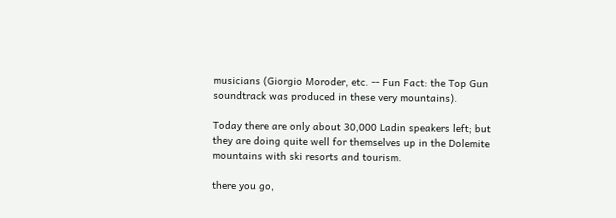musicians (Giorgio Moroder, etc. -- Fun Fact: the Top Gun soundtrack was produced in these very mountains).

Today there are only about 30,000 Ladin speakers left; but they are doing quite well for themselves up in the Dolemite mountains with ski resorts and tourism.

there you go,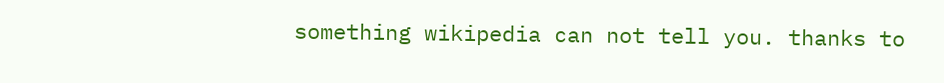something wikipedia can not tell you. thanks to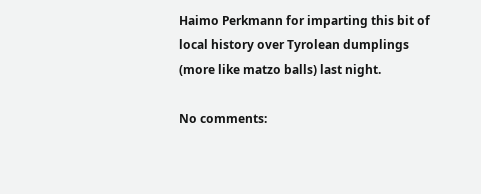Haimo Perkmann for imparting this bit of local history over Tyrolean dumplings (more like matzo balls) last night.

No comments: